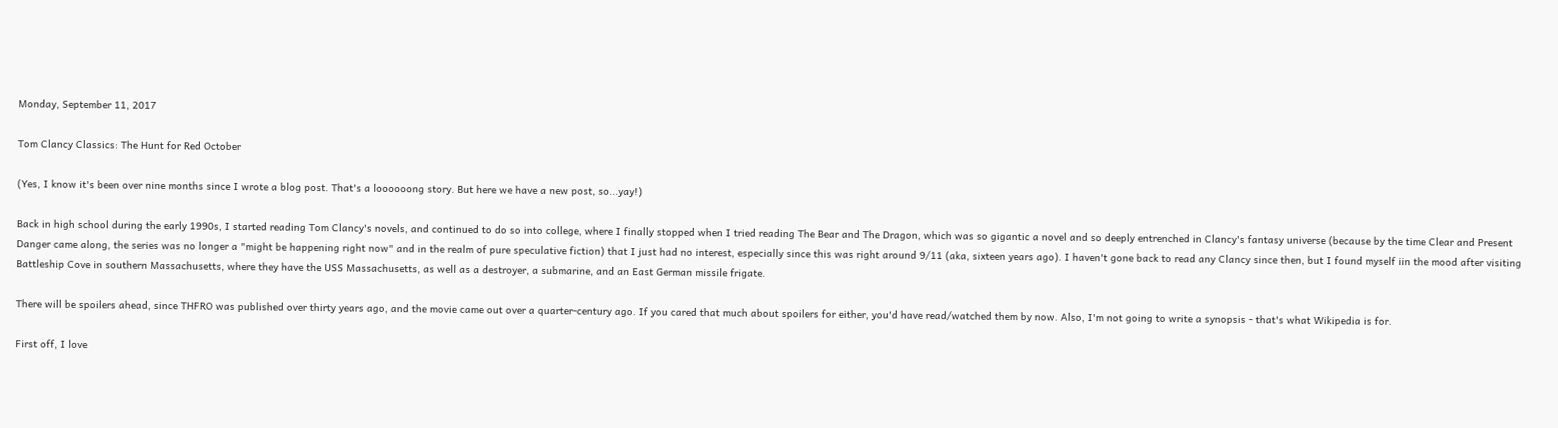Monday, September 11, 2017

Tom Clancy Classics: The Hunt for Red October

(Yes, I know it's been over nine months since I wrote a blog post. That's a loooooong story. But here we have a new post, so...yay!)

Back in high school during the early 1990s, I started reading Tom Clancy's novels, and continued to do so into college, where I finally stopped when I tried reading The Bear and The Dragon, which was so gigantic a novel and so deeply entrenched in Clancy's fantasy universe (because by the time Clear and Present Danger came along, the series was no longer a "might be happening right now" and in the realm of pure speculative fiction) that I just had no interest, especially since this was right around 9/11 (aka, sixteen years ago). I haven't gone back to read any Clancy since then, but I found myself iin the mood after visiting Battleship Cove in southern Massachusetts, where they have the USS Massachusetts, as well as a destroyer, a submarine, and an East German missile frigate.

There will be spoilers ahead, since THFRO was published over thirty years ago, and the movie came out over a quarter-century ago. If you cared that much about spoilers for either, you'd have read/watched them by now. Also, I'm not going to write a synopsis - that's what Wikipedia is for.

First off, I love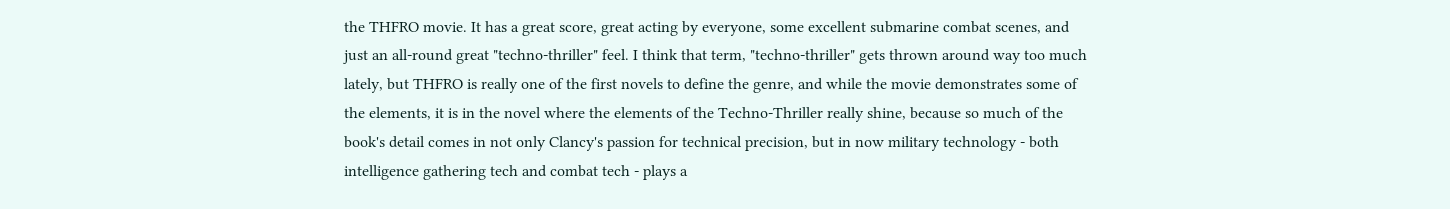the THFRO movie. It has a great score, great acting by everyone, some excellent submarine combat scenes, and just an all-round great "techno-thriller" feel. I think that term, "techno-thriller" gets thrown around way too much lately, but THFRO is really one of the first novels to define the genre, and while the movie demonstrates some of the elements, it is in the novel where the elements of the Techno-Thriller really shine, because so much of the book's detail comes in not only Clancy's passion for technical precision, but in now military technology - both intelligence gathering tech and combat tech - plays a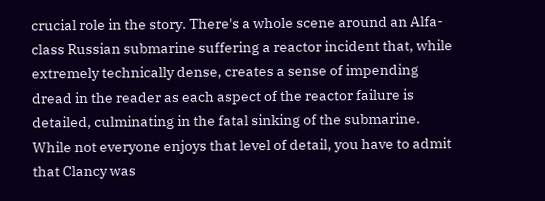crucial role in the story. There's a whole scene around an Alfa-class Russian submarine suffering a reactor incident that, while extremely technically dense, creates a sense of impending dread in the reader as each aspect of the reactor failure is detailed, culminating in the fatal sinking of the submarine. While not everyone enjoys that level of detail, you have to admit that Clancy was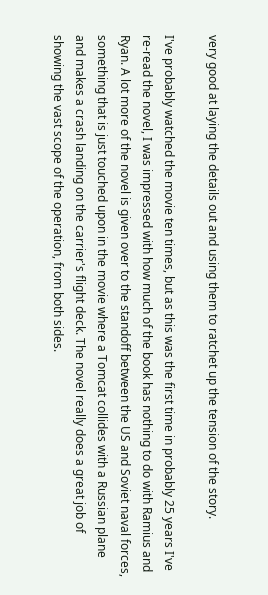very good at laying the details out and using them to ratchet up the tension of the story.

I've probably watched the movie ten times, but as this was the first time in probably 25 years I've re-read the novel, I was impressed with how much of the book has nothing to do with Ramius and Ryan. A lot more of the novel is given over to the standoff between the US and Soviet naval forces, something that is just touched upon in the movie where a Tomcat collides with a Russian plane and makes a crash landing on the carrier's flight deck. The novel really does a great job of showing the vast scope of the operation, from both sides.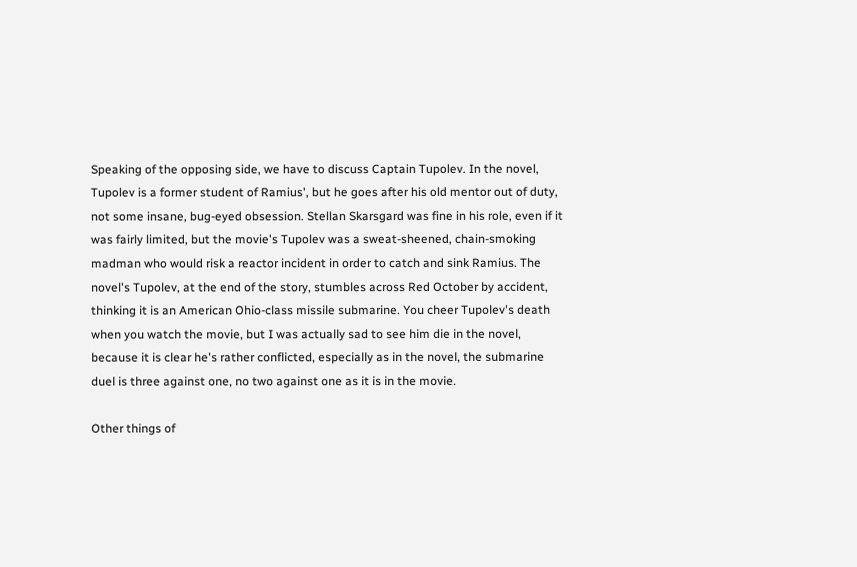Speaking of the opposing side, we have to discuss Captain Tupolev. In the novel, Tupolev is a former student of Ramius', but he goes after his old mentor out of duty, not some insane, bug-eyed obsession. Stellan Skarsgard was fine in his role, even if it was fairly limited, but the movie's Tupolev was a sweat-sheened, chain-smoking madman who would risk a reactor incident in order to catch and sink Ramius. The novel's Tupolev, at the end of the story, stumbles across Red October by accident, thinking it is an American Ohio-class missile submarine. You cheer Tupolev's death when you watch the movie, but I was actually sad to see him die in the novel, because it is clear he's rather conflicted, especially as in the novel, the submarine duel is three against one, no two against one as it is in the movie.

Other things of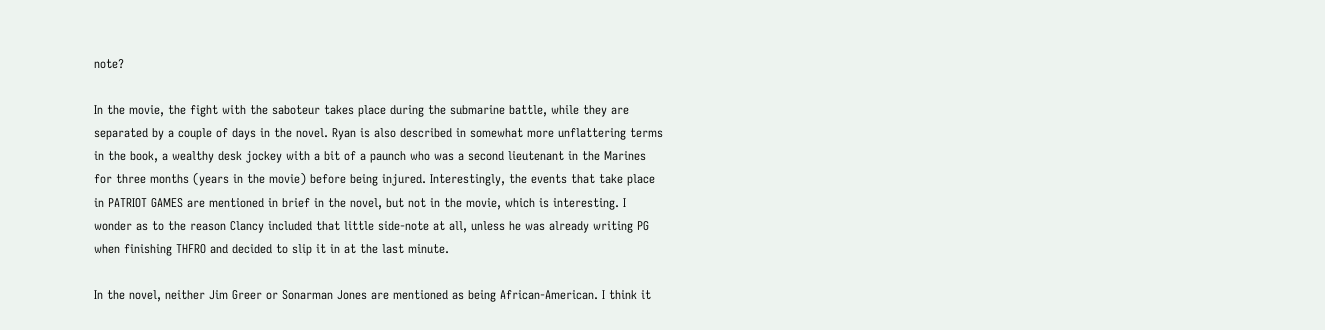note?

In the movie, the fight with the saboteur takes place during the submarine battle, while they are separated by a couple of days in the novel. Ryan is also described in somewhat more unflattering terms in the book, a wealthy desk jockey with a bit of a paunch who was a second lieutenant in the Marines for three months (years in the movie) before being injured. Interestingly, the events that take place in PATRIOT GAMES are mentioned in brief in the novel, but not in the movie, which is interesting. I wonder as to the reason Clancy included that little side-note at all, unless he was already writing PG when finishing THFRO and decided to slip it in at the last minute.

In the novel, neither Jim Greer or Sonarman Jones are mentioned as being African-American. I think it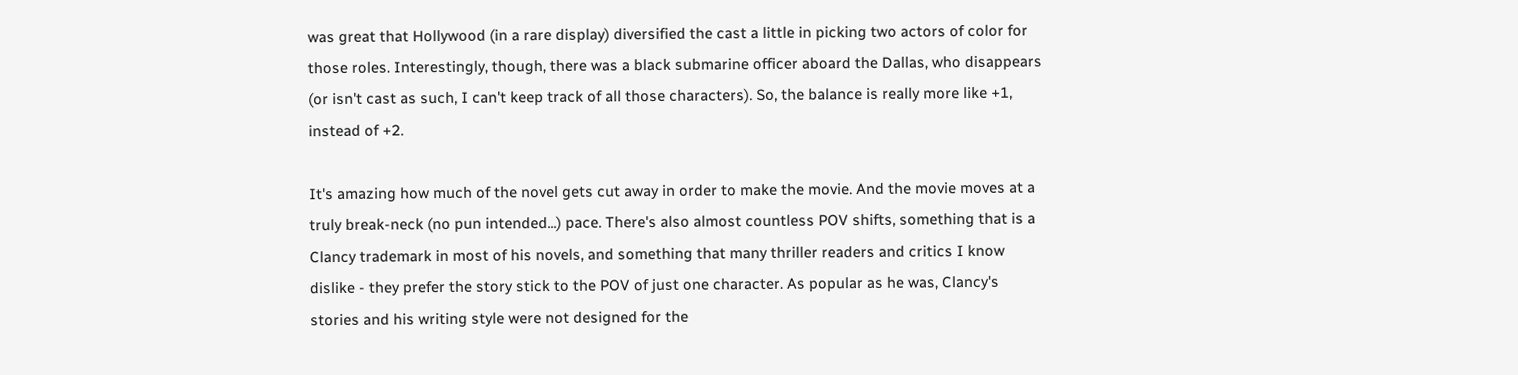was great that Hollywood (in a rare display) diversified the cast a little in picking two actors of color for those roles. Interestingly, though, there was a black submarine officer aboard the Dallas, who disappears (or isn't cast as such, I can't keep track of all those characters). So, the balance is really more like +1, instead of +2.

It's amazing how much of the novel gets cut away in order to make the movie. And the movie moves at a truly break-neck (no pun intended...) pace. There's also almost countless POV shifts, something that is a Clancy trademark in most of his novels, and something that many thriller readers and critics I know dislike - they prefer the story stick to the POV of just one character. As popular as he was, Clancy's stories and his writing style were not designed for the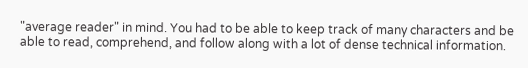"average reader" in mind. You had to be able to keep track of many characters and be able to read, comprehend, and follow along with a lot of dense technical information.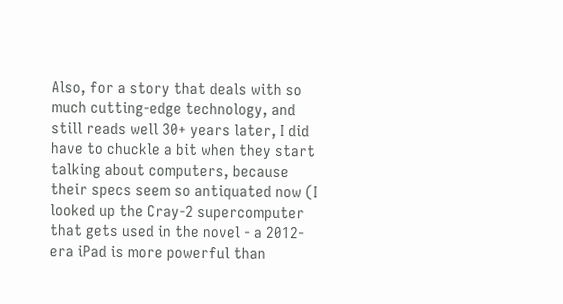Also, for a story that deals with so much cutting-edge technology, and still reads well 30+ years later, I did have to chuckle a bit when they start talking about computers, because their specs seem so antiquated now (I looked up the Cray-2 supercomputer that gets used in the novel - a 2012-era iPad is more powerful than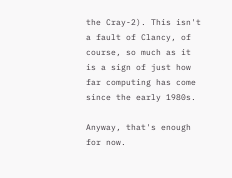the Cray-2). This isn't a fault of Clancy, of course, so much as it is a sign of just how far computing has come since the early 1980s.

Anyway, that's enough for now.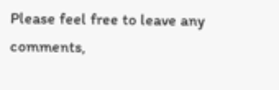Please feel free to leave any comments,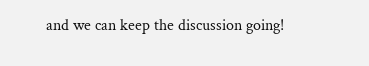and we can keep the discussion going!